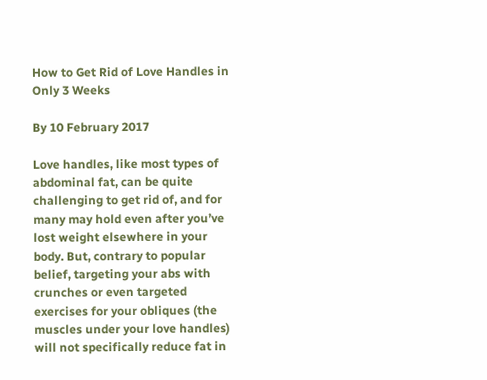How to Get Rid of Love Handles in Only 3 Weeks

By 10 February 2017

Love handles, like most types of abdominal fat, can be quite challenging to get rid of, and for many may hold even after you’ve lost weight elsewhere in your body. But, contrary to popular belief, targeting your abs with crunches or even targeted exercises for your obliques (the muscles under your love handles) will not specifically reduce fat in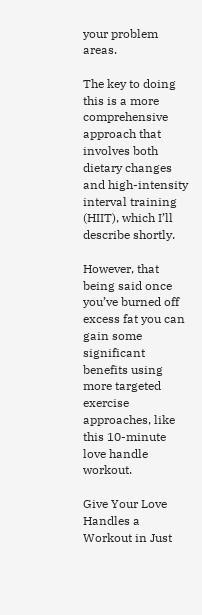your problem areas.

The key to doing this is a more comprehensive approach that involves both dietary changes and high-intensity interval training (HIIT), which I’ll describe shortly.

However, that being said once you’ve burned off excess fat you can gain some significant benefits using more targeted exercise approaches, like this 10-minute love handle workout.

Give Your Love Handles a Workout in Just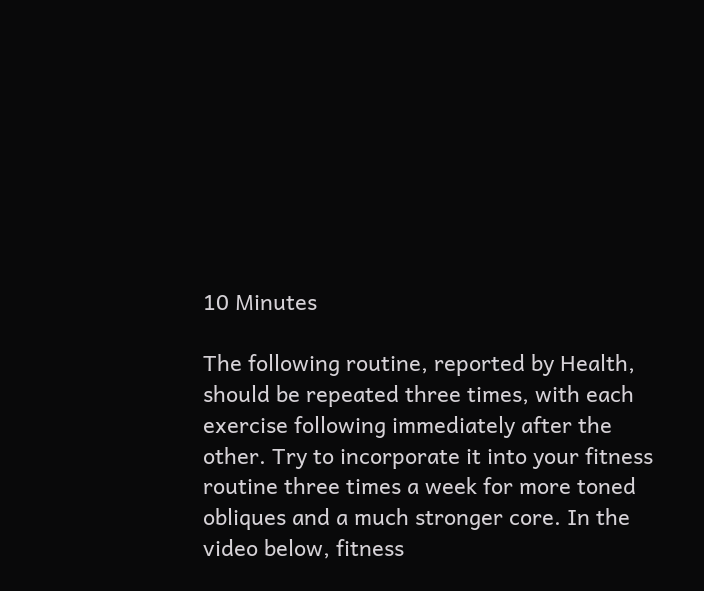10 Minutes

The following routine, reported by Health, should be repeated three times, with each exercise following immediately after the other. Try to incorporate it into your fitness routine three times a week for more toned obliques and a much stronger core. In the video below, fitness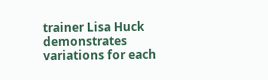trainer Lisa Huck demonstrates variations for each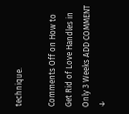technique.

Comments Off on How to Get Rid of Love Handles in Only 3 Weeks ADD COMMENT ↓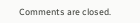Comments are closed.